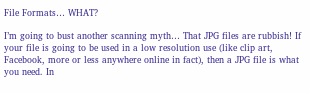File Formats… WHAT?

I’m going to bust another scanning myth… That JPG files are rubbish! If your file is going to be used in a low resolution use (like clip art, Facebook, more or less anywhere online in fact), then a JPG file is what you need. In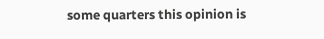some quarters this opinion is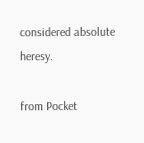considered absolute heresy.

from Pocket